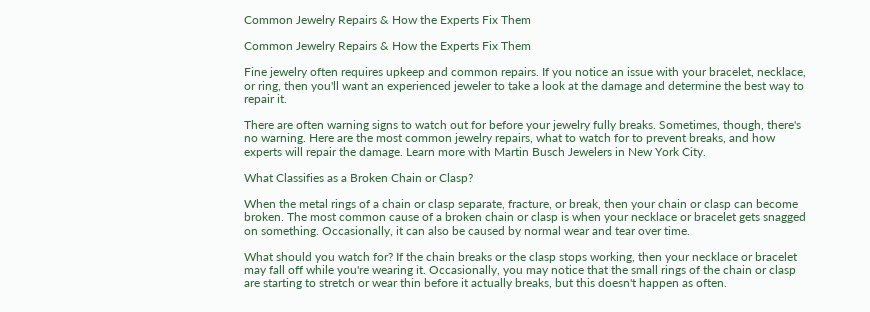Common Jewelry Repairs & How the Experts Fix Them

Common Jewelry Repairs & How the Experts Fix Them

Fine jewelry often requires upkeep and common repairs. If you notice an issue with your bracelet, necklace, or ring, then you'll want an experienced jeweler to take a look at the damage and determine the best way to repair it.

There are often warning signs to watch out for before your jewelry fully breaks. Sometimes, though, there's no warning. Here are the most common jewelry repairs, what to watch for to prevent breaks, and how experts will repair the damage. Learn more with Martin Busch Jewelers in New York City.

What Classifies as a Broken Chain or Clasp?

When the metal rings of a chain or clasp separate, fracture, or break, then your chain or clasp can become broken. The most common cause of a broken chain or clasp is when your necklace or bracelet gets snagged on something. Occasionally, it can also be caused by normal wear and tear over time.

What should you watch for? If the chain breaks or the clasp stops working, then your necklace or bracelet may fall off while you're wearing it. Occasionally, you may notice that the small rings of the chain or clasp are starting to stretch or wear thin before it actually breaks, but this doesn't happen as often.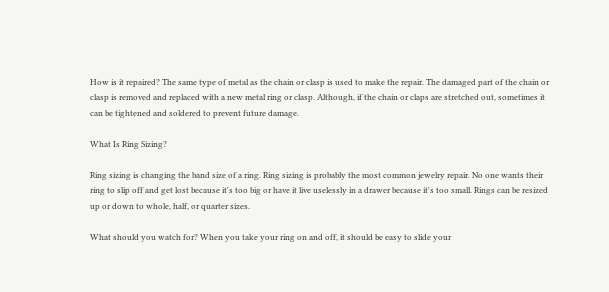How is it repaired? The same type of metal as the chain or clasp is used to make the repair. The damaged part of the chain or clasp is removed and replaced with a new metal ring or clasp. Although, if the chain or claps are stretched out, sometimes it can be tightened and soldered to prevent future damage.

What Is Ring Sizing?

Ring sizing is changing the band size of a ring. Ring sizing is probably the most common jewelry repair. No one wants their ring to slip off and get lost because it's too big or have it live uselessly in a drawer because it's too small. Rings can be resized up or down to whole, half, or quarter sizes.

What should you watch for? When you take your ring on and off, it should be easy to slide your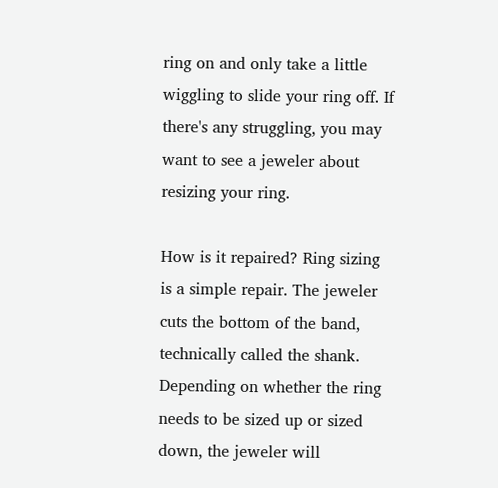ring on and only take a little wiggling to slide your ring off. If there's any struggling, you may want to see a jeweler about resizing your ring.

How is it repaired? Ring sizing is a simple repair. The jeweler cuts the bottom of the band, technically called the shank. Depending on whether the ring needs to be sized up or sized down, the jeweler will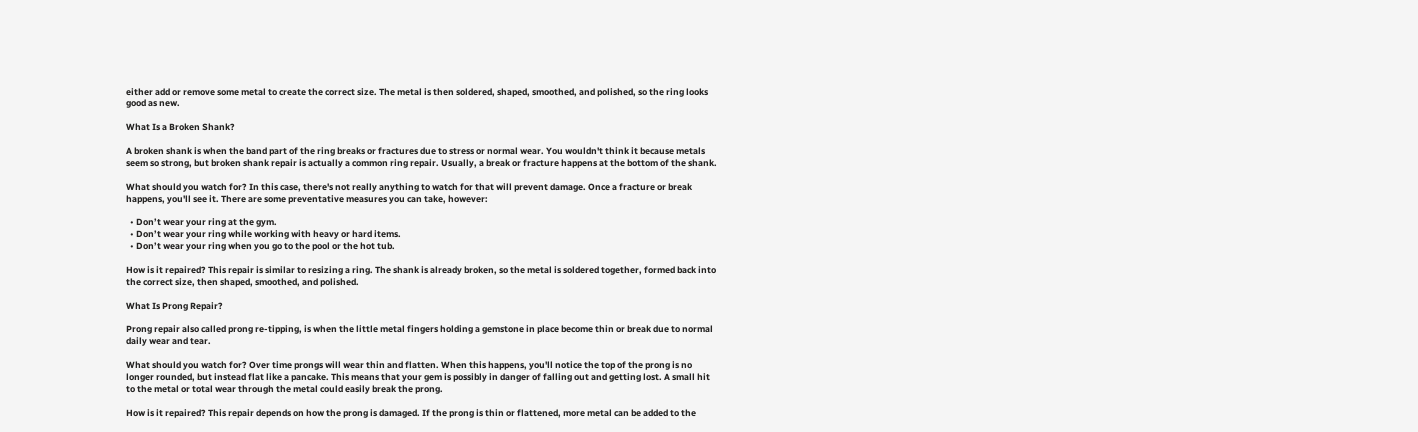either add or remove some metal to create the correct size. The metal is then soldered, shaped, smoothed, and polished, so the ring looks good as new.

What Is a Broken Shank?

A broken shank is when the band part of the ring breaks or fractures due to stress or normal wear. You wouldn't think it because metals seem so strong, but broken shank repair is actually a common ring repair. Usually, a break or fracture happens at the bottom of the shank.

What should you watch for? In this case, there's not really anything to watch for that will prevent damage. Once a fracture or break happens, you'll see it. There are some preventative measures you can take, however:

  • Don’t wear your ring at the gym.
  • Don’t wear your ring while working with heavy or hard items.
  • Don’t wear your ring when you go to the pool or the hot tub.

How is it repaired? This repair is similar to resizing a ring. The shank is already broken, so the metal is soldered together, formed back into the correct size, then shaped, smoothed, and polished.

What Is Prong Repair?

Prong repair also called prong re-tipping, is when the little metal fingers holding a gemstone in place become thin or break due to normal daily wear and tear.

What should you watch for? Over time prongs will wear thin and flatten. When this happens, you'll notice the top of the prong is no longer rounded, but instead flat like a pancake. This means that your gem is possibly in danger of falling out and getting lost. A small hit to the metal or total wear through the metal could easily break the prong.

How is it repaired? This repair depends on how the prong is damaged. If the prong is thin or flattened, more metal can be added to the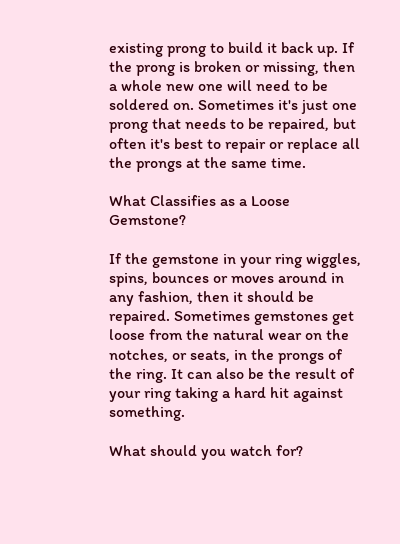existing prong to build it back up. If the prong is broken or missing, then a whole new one will need to be soldered on. Sometimes it's just one prong that needs to be repaired, but often it's best to repair or replace all the prongs at the same time.

What Classifies as a Loose Gemstone?

If the gemstone in your ring wiggles, spins, bounces or moves around in any fashion, then it should be repaired. Sometimes gemstones get loose from the natural wear on the notches, or seats, in the prongs of the ring. It can also be the result of your ring taking a hard hit against something.

What should you watch for?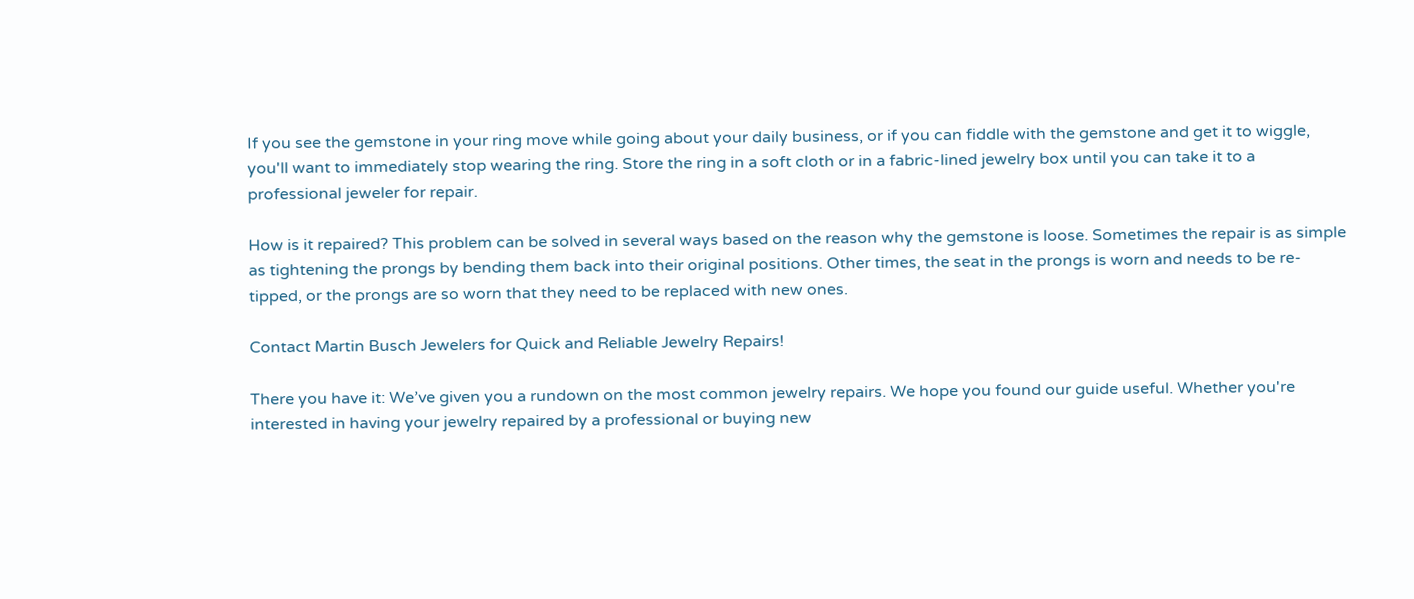If you see the gemstone in your ring move while going about your daily business, or if you can fiddle with the gemstone and get it to wiggle, you'll want to immediately stop wearing the ring. Store the ring in a soft cloth or in a fabric-lined jewelry box until you can take it to a professional jeweler for repair.

How is it repaired? This problem can be solved in several ways based on the reason why the gemstone is loose. Sometimes the repair is as simple as tightening the prongs by bending them back into their original positions. Other times, the seat in the prongs is worn and needs to be re-tipped, or the prongs are so worn that they need to be replaced with new ones.

Contact Martin Busch Jewelers for Quick and Reliable Jewelry Repairs!

There you have it: We’ve given you a rundown on the most common jewelry repairs. We hope you found our guide useful. Whether you're interested in having your jewelry repaired by a professional or buying new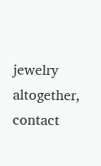jewelry altogether, contact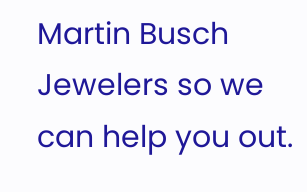Martin Busch Jewelers so we can help you out.